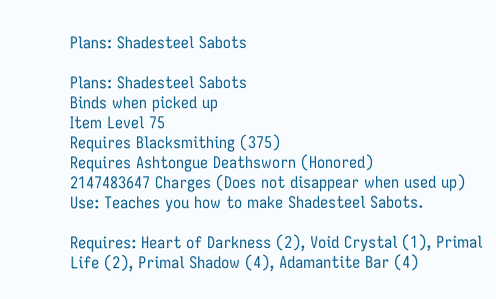Plans: Shadesteel Sabots

Plans: Shadesteel Sabots
Binds when picked up
Item Level 75
Requires Blacksmithing (375)
Requires Ashtongue Deathsworn (Honored)
2147483647 Charges (Does not disappear when used up)
Use: Teaches you how to make Shadesteel Sabots.

Requires: Heart of Darkness (2), Void Crystal (1), Primal Life (2), Primal Shadow (4), Adamantite Bar (4)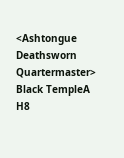<Ashtongue Deathsworn Quartermaster>
Black TempleA H8